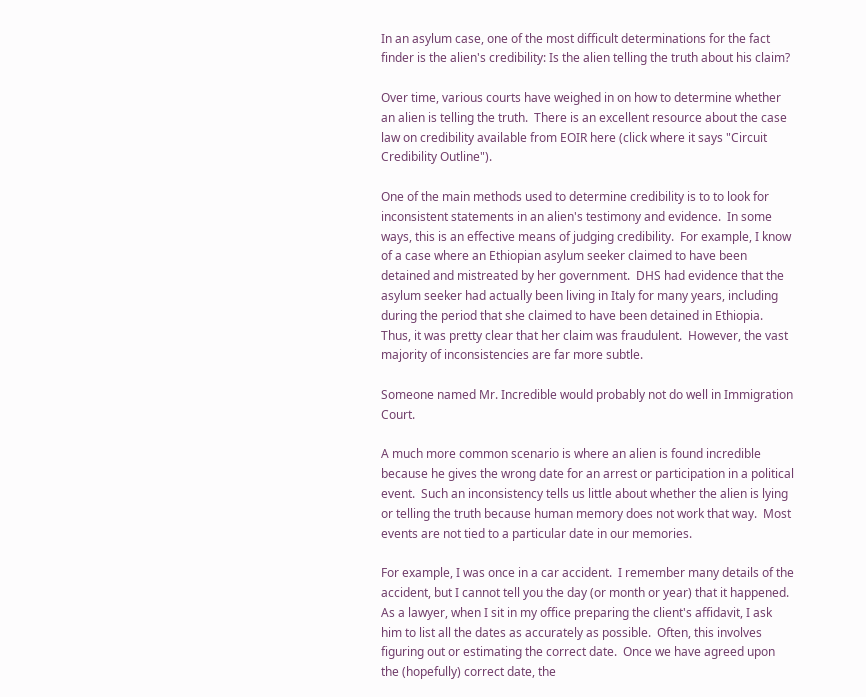In an asylum case, one of the most difficult determinations for the fact finder is the alien's credibility: Is the alien telling the truth about his claim?

Over time, various courts have weighed in on how to determine whether an alien is telling the truth.  There is an excellent resource about the case law on credibility available from EOIR here (click where it says "Circuit Credibility Outline").

One of the main methods used to determine credibility is to to look for inconsistent statements in an alien's testimony and evidence.  In some ways, this is an effective means of judging credibility.  For example, I know of a case where an Ethiopian asylum seeker claimed to have been detained and mistreated by her government.  DHS had evidence that the asylum seeker had actually been living in Italy for many years, including during the period that she claimed to have been detained in Ethiopia.  Thus, it was pretty clear that her claim was fraudulent.  However, the vast majority of inconsistencies are far more subtle.

Someone named Mr. Incredible would probably not do well in Immigration Court.

A much more common scenario is where an alien is found incredible because he gives the wrong date for an arrest or participation in a political event.  Such an inconsistency tells us little about whether the alien is lying or telling the truth because human memory does not work that way.  Most events are not tied to a particular date in our memories.

For example, I was once in a car accident.  I remember many details of the accident, but I cannot tell you the day (or month or year) that it happened.  As a lawyer, when I sit in my office preparing the client's affidavit, I ask him to list all the dates as accurately as possible.  Often, this involves figuring out or estimating the correct date.  Once we have agreed upon the (hopefully) correct date, the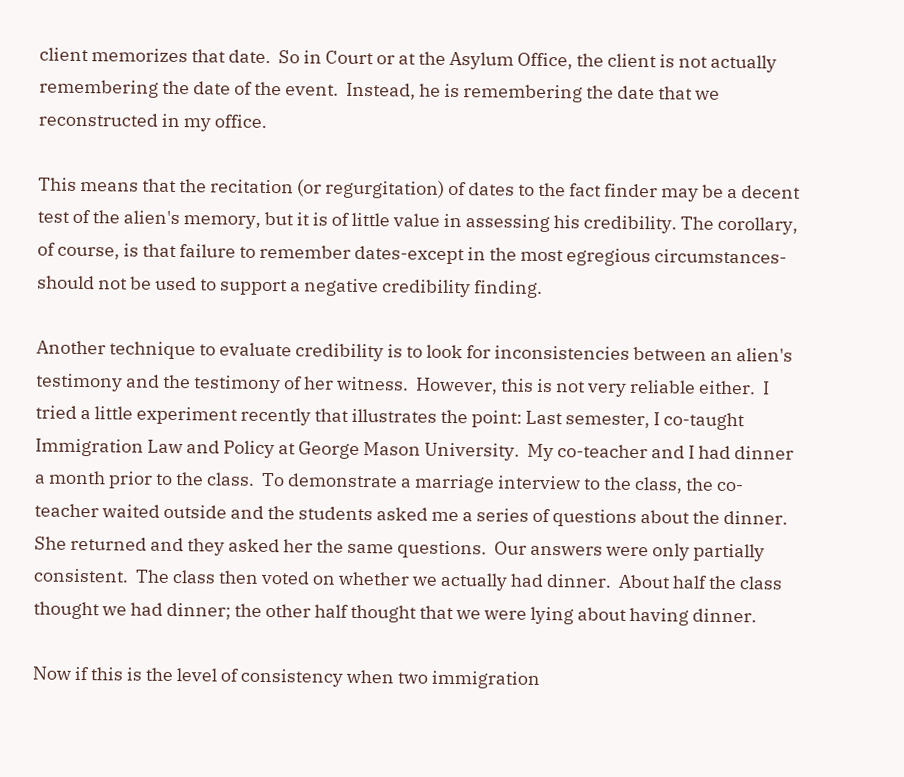client memorizes that date.  So in Court or at the Asylum Office, the client is not actually remembering the date of the event.  Instead, he is remembering the date that we reconstructed in my office.

This means that the recitation (or regurgitation) of dates to the fact finder may be a decent test of the alien's memory, but it is of little value in assessing his credibility. The corollary, of course, is that failure to remember dates-except in the most egregious circumstances-should not be used to support a negative credibility finding.

Another technique to evaluate credibility is to look for inconsistencies between an alien's testimony and the testimony of her witness.  However, this is not very reliable either.  I tried a little experiment recently that illustrates the point: Last semester, I co-taught Immigration Law and Policy at George Mason University.  My co-teacher and I had dinner a month prior to the class.  To demonstrate a marriage interview to the class, the co-teacher waited outside and the students asked me a series of questions about the dinner.  She returned and they asked her the same questions.  Our answers were only partially consistent.  The class then voted on whether we actually had dinner.  About half the class thought we had dinner; the other half thought that we were lying about having dinner.

Now if this is the level of consistency when two immigration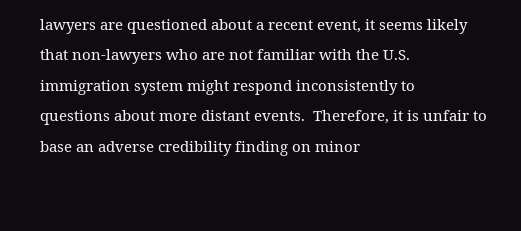lawyers are questioned about a recent event, it seems likely that non-lawyers who are not familiar with the U.S. immigration system might respond inconsistently to questions about more distant events.  Therefore, it is unfair to base an adverse credibility finding on minor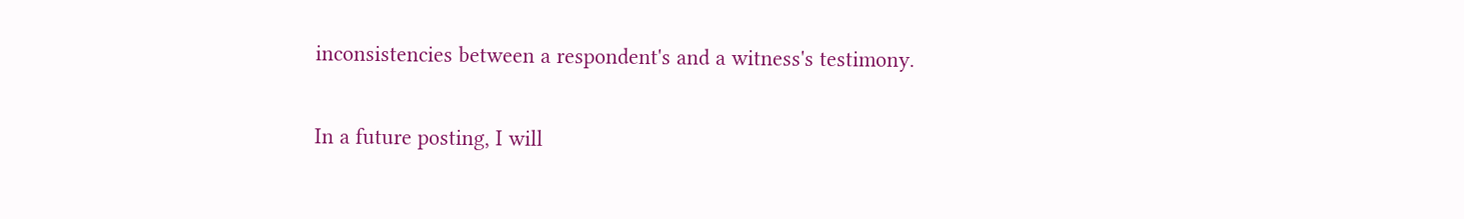inconsistencies between a respondent's and a witness's testimony.

In a future posting, I will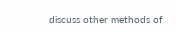discuss other methods of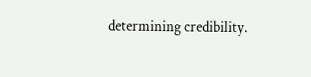determining credibility.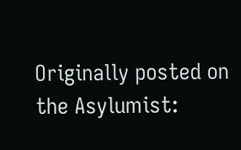Originally posted on the Asylumist: